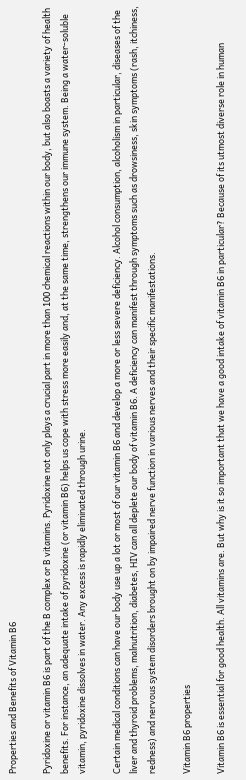Properties and Benefits of Vitamin B6

Pyridoxine or vitamin B6 is part of the B complex or B vitamins. Pyridoxine not only plays a crucial part in more than 100 chemical reactions within our body, but also boasts a variety of health benefits. For instance, an adequate intake of pyridoxine (or vitamin B6) helps us cope with stress more easily and, at the same time, strengthens our immune system. Being a water-soluble vitamin, pyridoxine dissolves in water. Any excess is rapidly eliminated through urine.

Certain medical conditions can have our body use up a lot or most of our vitamin B6 and develop a more or less severe deficiency. Alcohol consumption, alcoholism in particular, diseases of the liver and thyroid problems, malnutrition, diabetes, HIV can all deplete our body of vitamin B6. A deficiency can manifest through symptoms such as drowsiness, skin symptoms (rash, itchiness, redness) and nervous system disorders brought on by impaired nerve function in various nerves and their specific manifestations.

Vitamin B6 properties

Vitamin B6 is essential for good health. All vitamins are. But why is it so important that we have a good intake of vitamin B6 in particular? Because of its utmost diverse role in human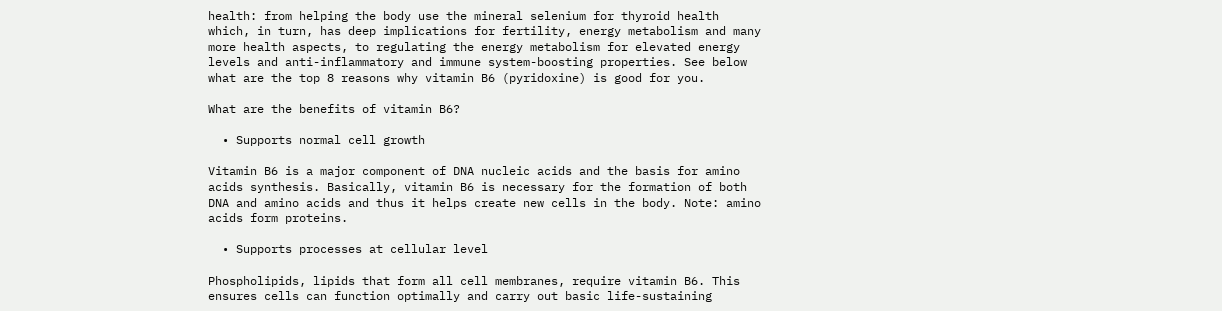health: from helping the body use the mineral selenium for thyroid health which, in turn, has deep implications for fertility, energy metabolism and many more health aspects, to regulating the energy metabolism for elevated energy levels and anti-inflammatory and immune system-boosting properties. See below what are the top 8 reasons why vitamin B6 (pyridoxine) is good for you.

What are the benefits of vitamin B6?

  • Supports normal cell growth

Vitamin B6 is a major component of DNA nucleic acids and the basis for amino acids synthesis. Basically, vitamin B6 is necessary for the formation of both DNA and amino acids and thus it helps create new cells in the body. Note: amino acids form proteins.

  • Supports processes at cellular level

Phospholipids, lipids that form all cell membranes, require vitamin B6. This ensures cells can function optimally and carry out basic life-sustaining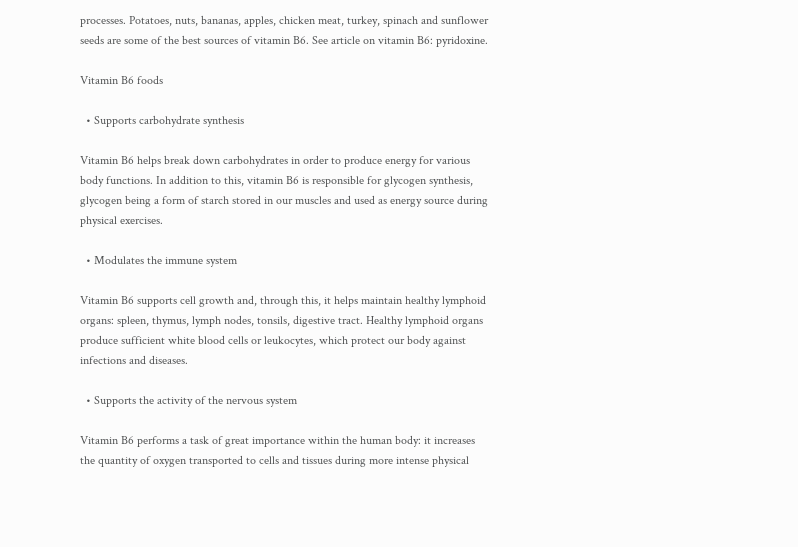processes. Potatoes, nuts, bananas, apples, chicken meat, turkey, spinach and sunflower seeds are some of the best sources of vitamin B6. See article on vitamin B6: pyridoxine.

Vitamin B6 foods

  • Supports carbohydrate synthesis

Vitamin B6 helps break down carbohydrates in order to produce energy for various body functions. In addition to this, vitamin B6 is responsible for glycogen synthesis, glycogen being a form of starch stored in our muscles and used as energy source during physical exercises.

  • Modulates the immune system

Vitamin B6 supports cell growth and, through this, it helps maintain healthy lymphoid organs: spleen, thymus, lymph nodes, tonsils, digestive tract. Healthy lymphoid organs produce sufficient white blood cells or leukocytes, which protect our body against infections and diseases.

  • Supports the activity of the nervous system

Vitamin B6 performs a task of great importance within the human body: it increases the quantity of oxygen transported to cells and tissues during more intense physical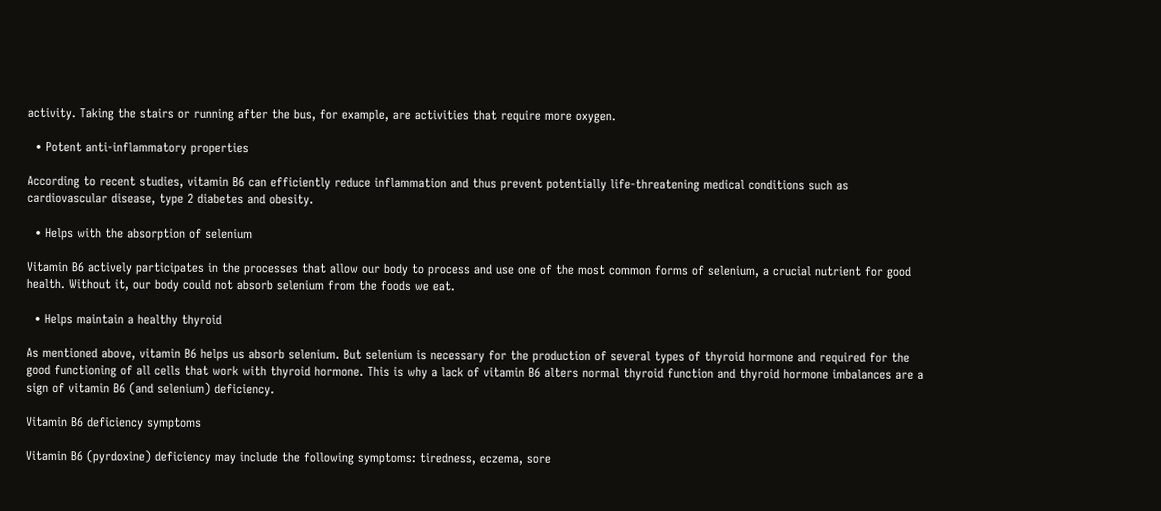activity. Taking the stairs or running after the bus, for example, are activities that require more oxygen.

  • Potent anti-inflammatory properties

According to recent studies, vitamin B6 can efficiently reduce inflammation and thus prevent potentially life-threatening medical conditions such as cardiovascular disease, type 2 diabetes and obesity.

  • Helps with the absorption of selenium

Vitamin B6 actively participates in the processes that allow our body to process and use one of the most common forms of selenium, a crucial nutrient for good health. Without it, our body could not absorb selenium from the foods we eat.

  • Helps maintain a healthy thyroid

As mentioned above, vitamin B6 helps us absorb selenium. But selenium is necessary for the production of several types of thyroid hormone and required for the good functioning of all cells that work with thyroid hormone. This is why a lack of vitamin B6 alters normal thyroid function and thyroid hormone imbalances are a sign of vitamin B6 (and selenium) deficiency.

Vitamin B6 deficiency symptoms

Vitamin B6 (pyrdoxine) deficiency may include the following symptoms: tiredness, eczema, sore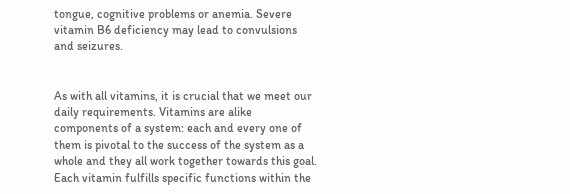tongue, cognitive problems or anemia. Severe vitamin B6 deficiency may lead to convulsions and seizures.


As with all vitamins, it is crucial that we meet our daily requirements. Vitamins are alike components of a system: each and every one of them is pivotal to the success of the system as a whole and they all work together towards this goal. Each vitamin fulfills specific functions within the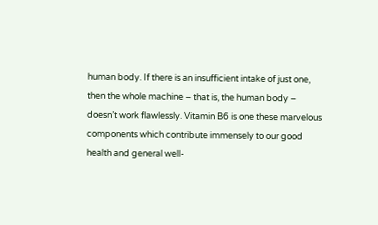human body. If there is an insufficient intake of just one, then the whole machine – that is, the human body – doesn’t work flawlessly. Vitamin B6 is one these marvelous components which contribute immensely to our good health and general well-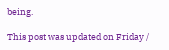being.

This post was updated on Friday /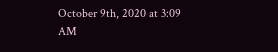October 9th, 2020 at 3:09 AM